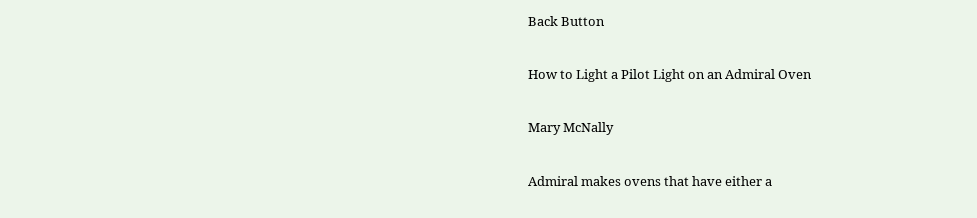Back Button

How to Light a Pilot Light on an Admiral Oven

Mary McNally

Admiral makes ovens that have either a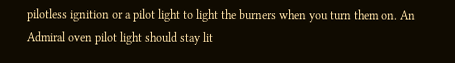pilotless ignition or a pilot light to light the burners when you turn them on. An Admiral oven pilot light should stay lit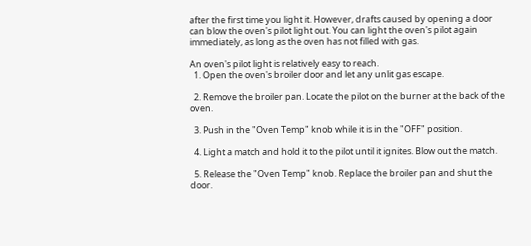after the first time you light it. However, drafts caused by opening a door can blow the oven's pilot light out. You can light the oven's pilot again immediately, as long as the oven has not filled with gas.

An oven's pilot light is relatively easy to reach.
  1. Open the oven's broiler door and let any unlit gas escape.

  2. Remove the broiler pan. Locate the pilot on the burner at the back of the oven.

  3. Push in the "Oven Temp" knob while it is in the "OFF" position.

  4. Light a match and hold it to the pilot until it ignites. Blow out the match.

  5. Release the "Oven Temp" knob. Replace the broiler pan and shut the door.